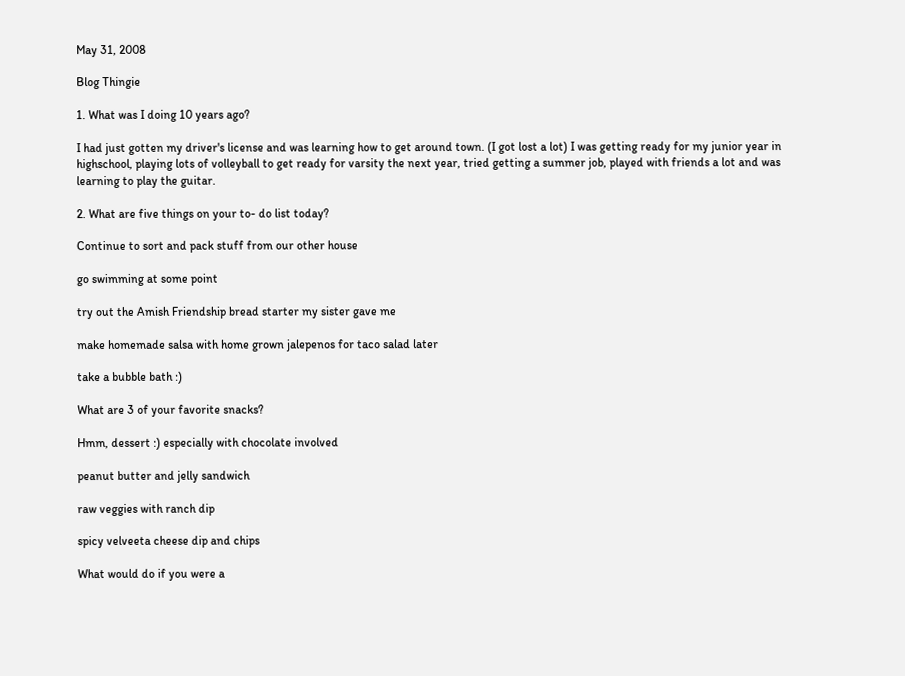May 31, 2008

Blog Thingie

1. What was I doing 10 years ago?

I had just gotten my driver's license and was learning how to get around town. (I got lost a lot) I was getting ready for my junior year in highschool, playing lots of volleyball to get ready for varsity the next year, tried getting a summer job, played with friends a lot and was learning to play the guitar.

2. What are five things on your to- do list today?

Continue to sort and pack stuff from our other house

go swimming at some point

try out the Amish Friendship bread starter my sister gave me

make homemade salsa with home grown jalepenos for taco salad later

take a bubble bath :)

What are 3 of your favorite snacks?

Hmm, dessert :) especially with chocolate involved

peanut butter and jelly sandwich

raw veggies with ranch dip

spicy velveeta cheese dip and chips

What would do if you were a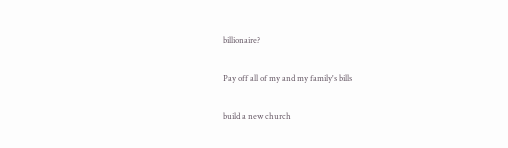billionaire?

Pay off all of my and my family's bills

build a new church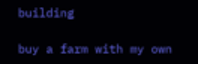building

buy a farm with my own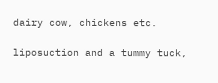dairy cow, chickens etc.

liposuction and a tummy tuck,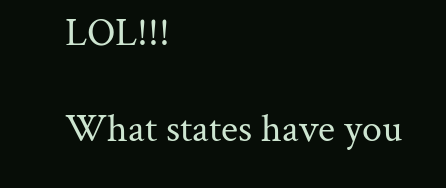LOL!!!

What states have you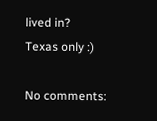lived in?
Texas only :)

No comments: